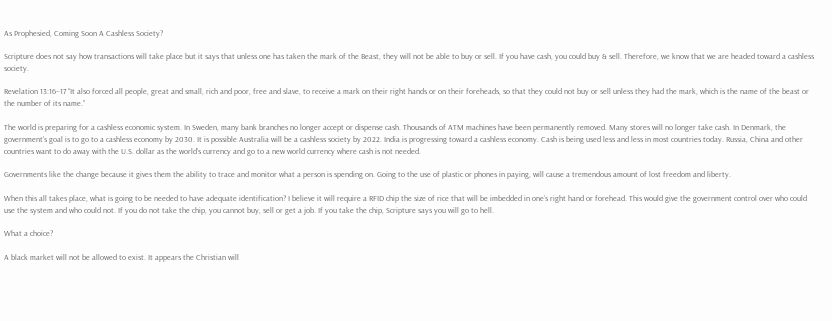As Prophesied, Coming Soon A Cashless Society?

Scripture does not say how transactions will take place but it says that unless one has taken the mark of the Beast, they will not be able to buy or sell. If you have cash, you could buy & sell. Therefore, we know that we are headed toward a cashless society.

Revelation 13:16–17 “It also forced all people, great and small, rich and poor, free and slave, to receive a mark on their right hands or on their foreheads, so that they could not buy or sell unless they had the mark, which is the name of the beast or the number of its name.”

The world is preparing for a cashless economic system. In Sweden, many bank branches no longer accept or dispense cash. Thousands of ATM machines have been permanently removed. Many stores will no longer take cash. In Denmark, the government’s goal is to go to a cashless economy by 2030. It is possible Australia will be a cashless society by 2022. India is progressing toward a cashless economy. Cash is being used less and less in most countries today. Russia, China and other countries want to do away with the U.S. dollar as the world’s currency and go to a new world currency where cash is not needed.

Governments like the change because it gives them the ability to trace and monitor what a person is spending on. Going to the use of plastic or phones in paying, will cause a tremendous amount of lost freedom and liberty.

When this all takes place, what is going to be needed to have adequate identification? I believe it will require a RFID chip the size of rice that will be imbedded in one’s right hand or forehead. This would give the government control over who could use the system and who could not. If you do not take the chip, you cannot buy, sell or get a job. If you take the chip, Scripture says you will go to hell.

What a choice?

A black market will not be allowed to exist. It appears the Christian will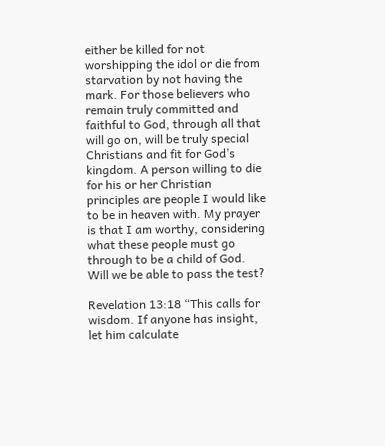either be killed for not worshipping the idol or die from starvation by not having the mark. For those believers who remain truly committed and faithful to God, through all that will go on, will be truly special Christians and fit for God’s kingdom. A person willing to die for his or her Christian principles are people I would like to be in heaven with. My prayer is that I am worthy, considering what these people must go through to be a child of God. Will we be able to pass the test?

Revelation 13:18 “This calls for wisdom. If anyone has insight, let him calculate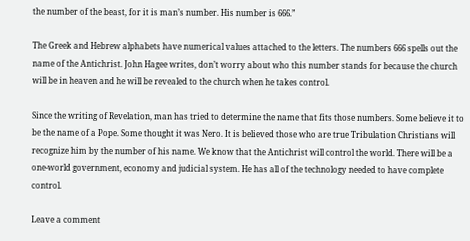the number of the beast, for it is man’s number. His number is 666.”

The Greek and Hebrew alphabets have numerical values attached to the letters. The numbers 666 spells out the name of the Antichrist. John Hagee writes, don’t worry about who this number stands for because the church will be in heaven and he will be revealed to the church when he takes control.

Since the writing of Revelation, man has tried to determine the name that fits those numbers. Some believe it to be the name of a Pope. Some thought it was Nero. It is believed those who are true Tribulation Christians will recognize him by the number of his name. We know that the Antichrist will control the world. There will be a one-world government, economy and judicial system. He has all of the technology needed to have complete control.

Leave a comment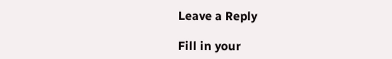Leave a Reply

Fill in your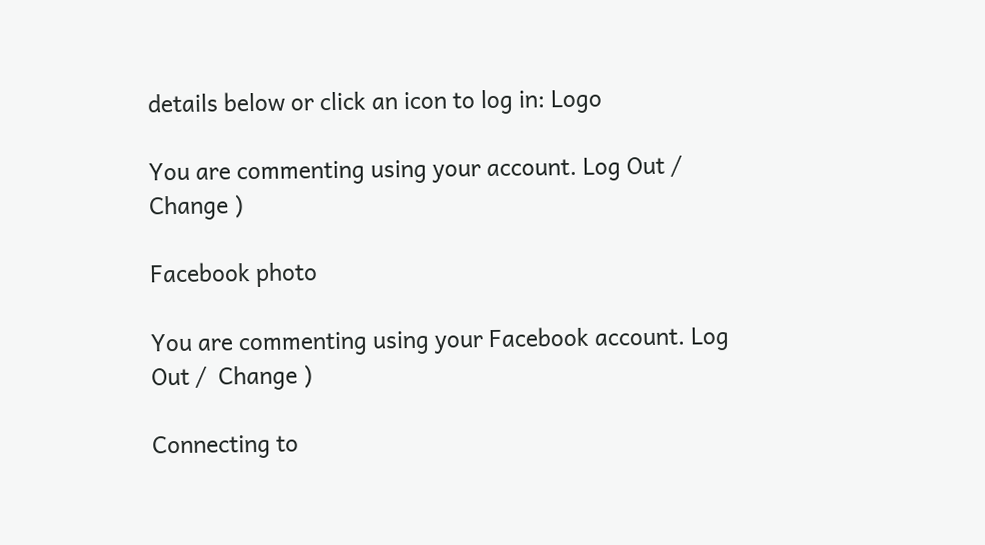details below or click an icon to log in: Logo

You are commenting using your account. Log Out /  Change )

Facebook photo

You are commenting using your Facebook account. Log Out /  Change )

Connecting to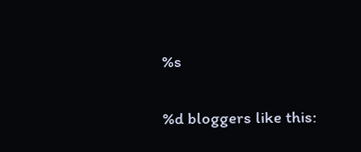%s

%d bloggers like this: